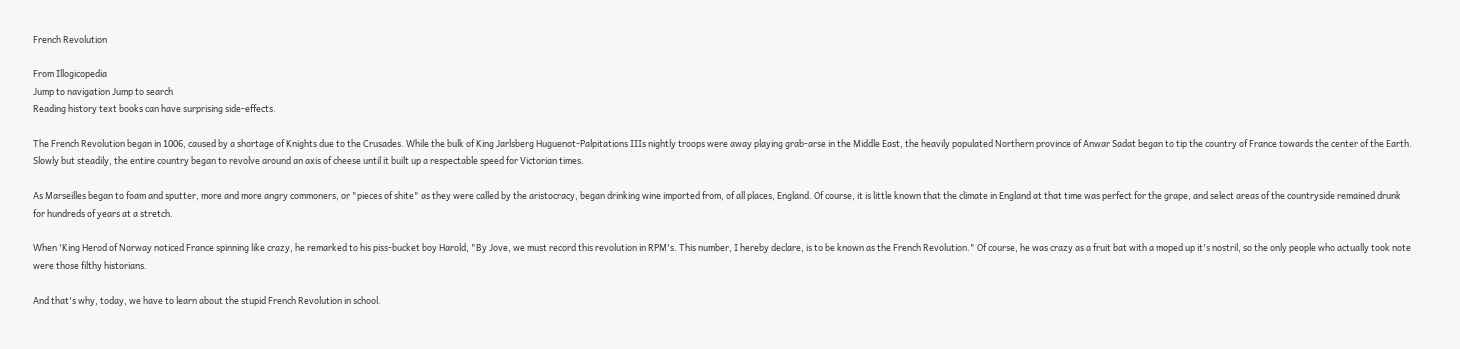French Revolution

From Illogicopedia
Jump to navigation Jump to search
Reading history text books can have surprising side-effects.

The French Revolution began in 1006, caused by a shortage of Knights due to the Crusades. While the bulk of King Jarlsberg Huguenot-Palpitations IIIs nightly troops were away playing grab-arse in the Middle East, the heavily populated Northern province of Anwar Sadat began to tip the country of France towards the center of the Earth. Slowly but steadily, the entire country began to revolve around an axis of cheese until it built up a respectable speed for Victorian times.

As Marseilles began to foam and sputter, more and more angry commoners, or "pieces of shite" as they were called by the aristocracy, began drinking wine imported from, of all places, England. Of course, it is little known that the climate in England at that time was perfect for the grape, and select areas of the countryside remained drunk for hundreds of years at a stretch.

When 'King Herod of Norway noticed France spinning like crazy, he remarked to his piss-bucket boy Harold, "By Jove, we must record this revolution in RPM's. This number, I hereby declare, is to be known as the French Revolution." Of course, he was crazy as a fruit bat with a moped up it's nostril, so the only people who actually took note were those filthy historians.

And that's why, today, we have to learn about the stupid French Revolution in school.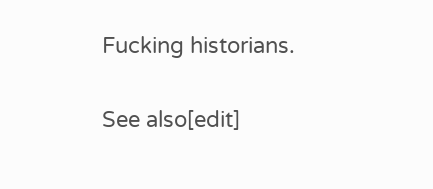Fucking historians.

See also[edit]